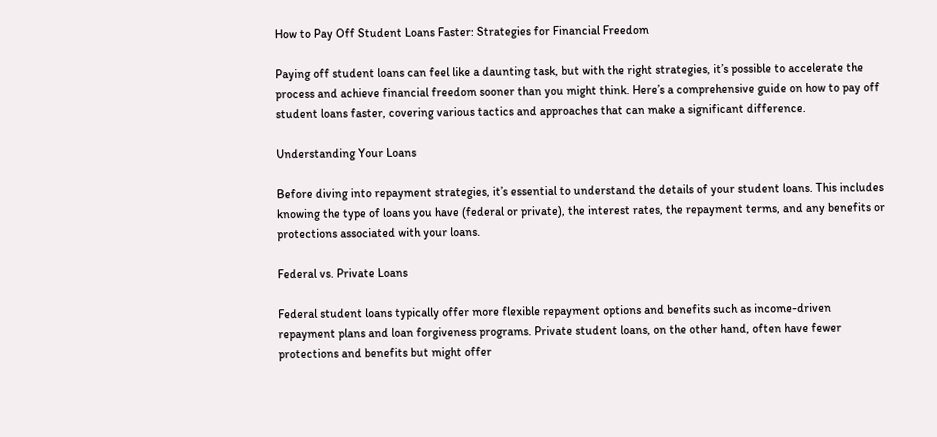How to Pay Off Student Loans Faster: Strategies for Financial Freedom

Paying off student loans can feel like a daunting task, but with the right strategies, it’s possible to accelerate the process and achieve financial freedom sooner than you might think. Here’s a comprehensive guide on how to pay off student loans faster, covering various tactics and approaches that can make a significant difference.

Understanding Your Loans

Before diving into repayment strategies, it’s essential to understand the details of your student loans. This includes knowing the type of loans you have (federal or private), the interest rates, the repayment terms, and any benefits or protections associated with your loans.

Federal vs. Private Loans

Federal student loans typically offer more flexible repayment options and benefits such as income-driven repayment plans and loan forgiveness programs. Private student loans, on the other hand, often have fewer protections and benefits but might offer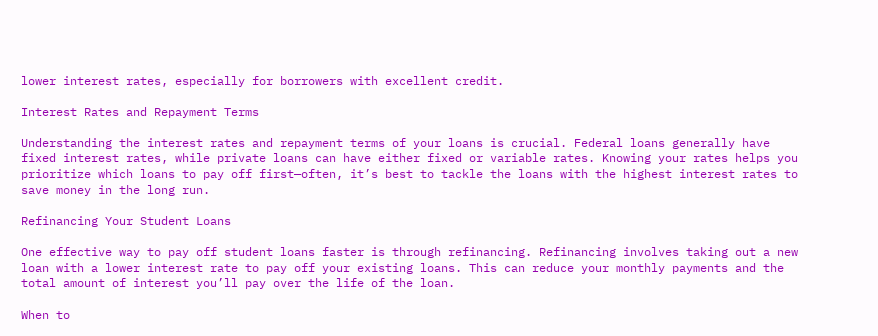lower interest rates, especially for borrowers with excellent credit.

Interest Rates and Repayment Terms

Understanding the interest rates and repayment terms of your loans is crucial. Federal loans generally have fixed interest rates, while private loans can have either fixed or variable rates. Knowing your rates helps you prioritize which loans to pay off first—often, it’s best to tackle the loans with the highest interest rates to save money in the long run.

Refinancing Your Student Loans

One effective way to pay off student loans faster is through refinancing. Refinancing involves taking out a new loan with a lower interest rate to pay off your existing loans. This can reduce your monthly payments and the total amount of interest you’ll pay over the life of the loan.

When to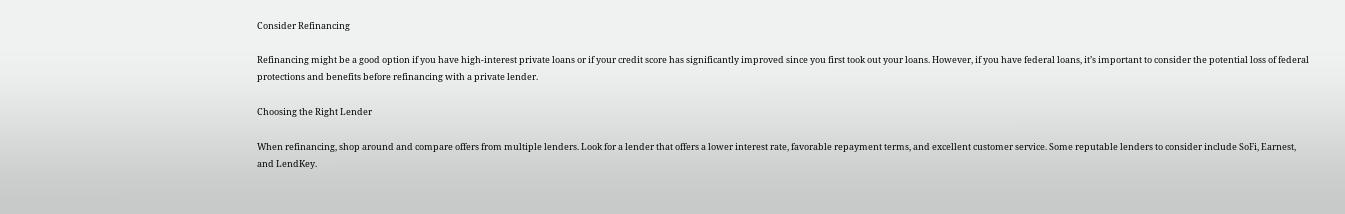Consider Refinancing

Refinancing might be a good option if you have high-interest private loans or if your credit score has significantly improved since you first took out your loans. However, if you have federal loans, it’s important to consider the potential loss of federal protections and benefits before refinancing with a private lender.

Choosing the Right Lender

When refinancing, shop around and compare offers from multiple lenders. Look for a lender that offers a lower interest rate, favorable repayment terms, and excellent customer service. Some reputable lenders to consider include SoFi, Earnest, and LendKey.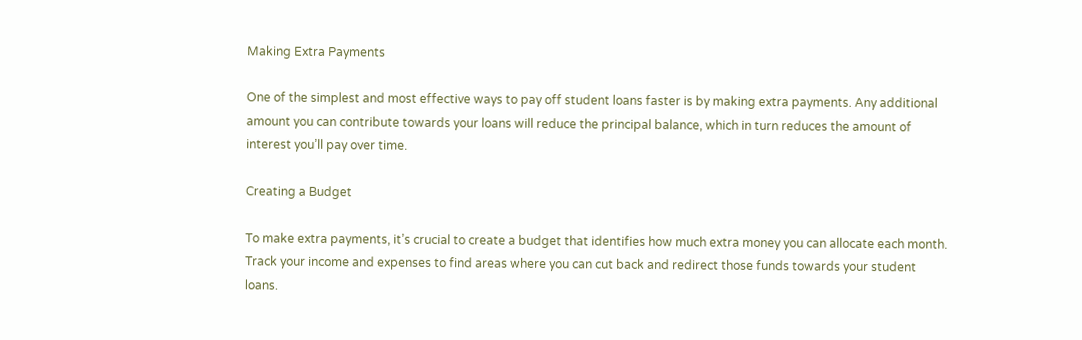Making Extra Payments

One of the simplest and most effective ways to pay off student loans faster is by making extra payments. Any additional amount you can contribute towards your loans will reduce the principal balance, which in turn reduces the amount of interest you’ll pay over time.

Creating a Budget

To make extra payments, it’s crucial to create a budget that identifies how much extra money you can allocate each month. Track your income and expenses to find areas where you can cut back and redirect those funds towards your student loans.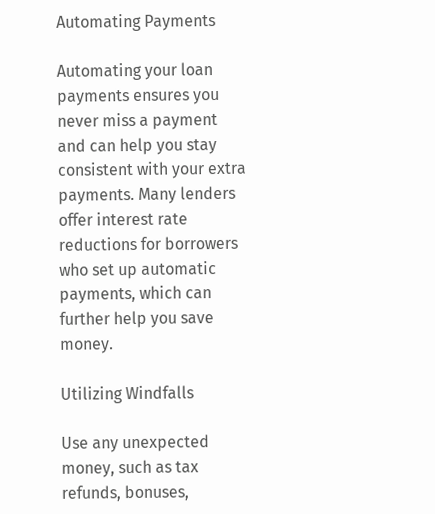Automating Payments

Automating your loan payments ensures you never miss a payment and can help you stay consistent with your extra payments. Many lenders offer interest rate reductions for borrowers who set up automatic payments, which can further help you save money.

Utilizing Windfalls

Use any unexpected money, such as tax refunds, bonuses,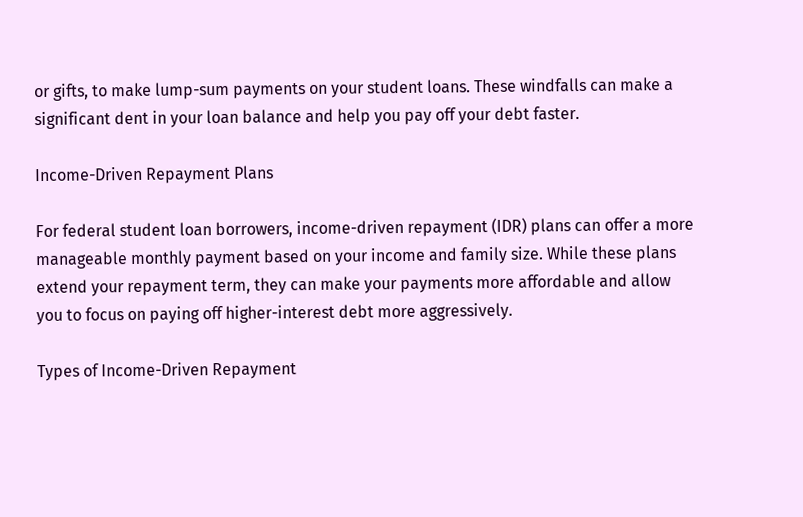or gifts, to make lump-sum payments on your student loans. These windfalls can make a significant dent in your loan balance and help you pay off your debt faster.

Income-Driven Repayment Plans

For federal student loan borrowers, income-driven repayment (IDR) plans can offer a more manageable monthly payment based on your income and family size. While these plans extend your repayment term, they can make your payments more affordable and allow you to focus on paying off higher-interest debt more aggressively.

Types of Income-Driven Repayment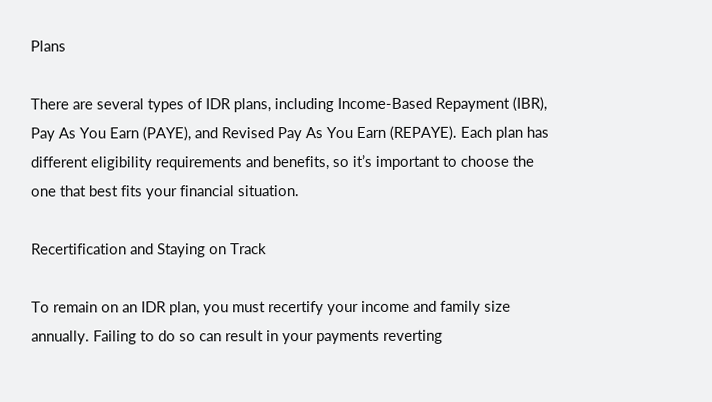Plans

There are several types of IDR plans, including Income-Based Repayment (IBR), Pay As You Earn (PAYE), and Revised Pay As You Earn (REPAYE). Each plan has different eligibility requirements and benefits, so it’s important to choose the one that best fits your financial situation.

Recertification and Staying on Track

To remain on an IDR plan, you must recertify your income and family size annually. Failing to do so can result in your payments reverting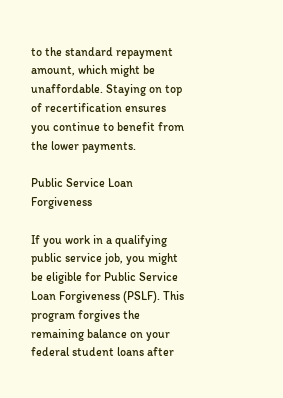to the standard repayment amount, which might be unaffordable. Staying on top of recertification ensures you continue to benefit from the lower payments.

Public Service Loan Forgiveness

If you work in a qualifying public service job, you might be eligible for Public Service Loan Forgiveness (PSLF). This program forgives the remaining balance on your federal student loans after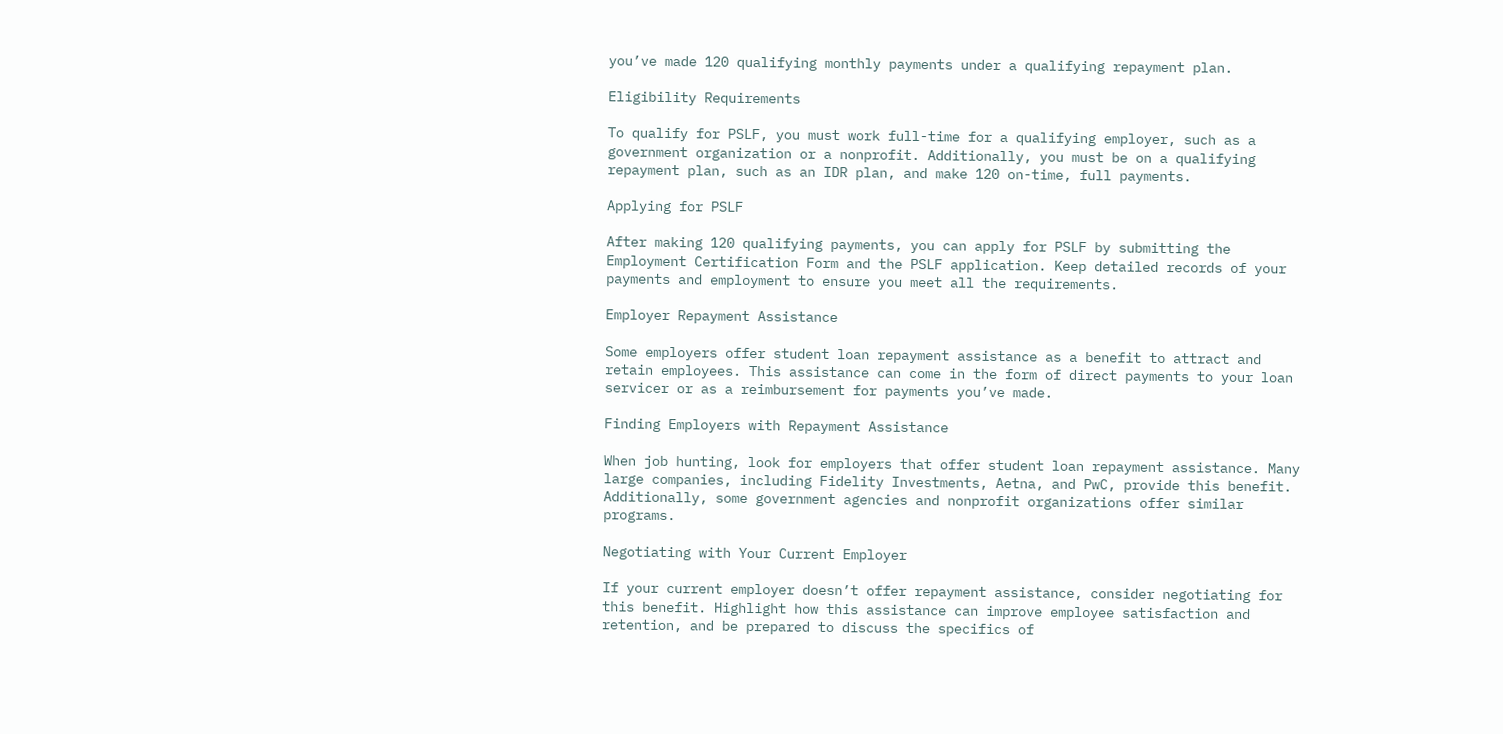you’ve made 120 qualifying monthly payments under a qualifying repayment plan.

Eligibility Requirements

To qualify for PSLF, you must work full-time for a qualifying employer, such as a government organization or a nonprofit. Additionally, you must be on a qualifying repayment plan, such as an IDR plan, and make 120 on-time, full payments.

Applying for PSLF

After making 120 qualifying payments, you can apply for PSLF by submitting the Employment Certification Form and the PSLF application. Keep detailed records of your payments and employment to ensure you meet all the requirements.

Employer Repayment Assistance

Some employers offer student loan repayment assistance as a benefit to attract and retain employees. This assistance can come in the form of direct payments to your loan servicer or as a reimbursement for payments you’ve made.

Finding Employers with Repayment Assistance

When job hunting, look for employers that offer student loan repayment assistance. Many large companies, including Fidelity Investments, Aetna, and PwC, provide this benefit. Additionally, some government agencies and nonprofit organizations offer similar programs.

Negotiating with Your Current Employer

If your current employer doesn’t offer repayment assistance, consider negotiating for this benefit. Highlight how this assistance can improve employee satisfaction and retention, and be prepared to discuss the specifics of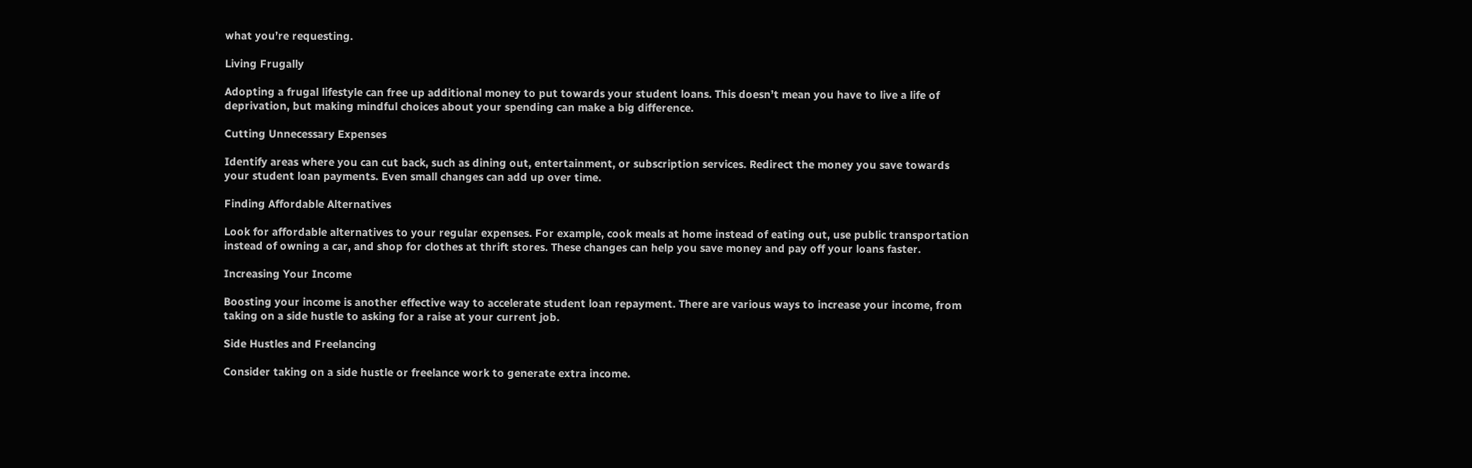what you’re requesting.

Living Frugally

Adopting a frugal lifestyle can free up additional money to put towards your student loans. This doesn’t mean you have to live a life of deprivation, but making mindful choices about your spending can make a big difference.

Cutting Unnecessary Expenses

Identify areas where you can cut back, such as dining out, entertainment, or subscription services. Redirect the money you save towards your student loan payments. Even small changes can add up over time.

Finding Affordable Alternatives

Look for affordable alternatives to your regular expenses. For example, cook meals at home instead of eating out, use public transportation instead of owning a car, and shop for clothes at thrift stores. These changes can help you save money and pay off your loans faster.

Increasing Your Income

Boosting your income is another effective way to accelerate student loan repayment. There are various ways to increase your income, from taking on a side hustle to asking for a raise at your current job.

Side Hustles and Freelancing

Consider taking on a side hustle or freelance work to generate extra income.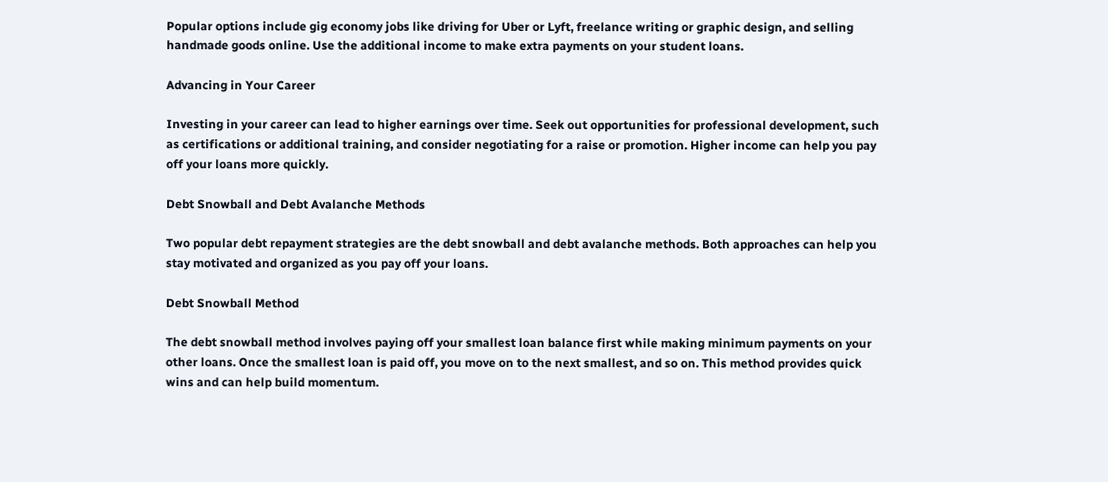Popular options include gig economy jobs like driving for Uber or Lyft, freelance writing or graphic design, and selling handmade goods online. Use the additional income to make extra payments on your student loans.

Advancing in Your Career

Investing in your career can lead to higher earnings over time. Seek out opportunities for professional development, such as certifications or additional training, and consider negotiating for a raise or promotion. Higher income can help you pay off your loans more quickly.

Debt Snowball and Debt Avalanche Methods

Two popular debt repayment strategies are the debt snowball and debt avalanche methods. Both approaches can help you stay motivated and organized as you pay off your loans.

Debt Snowball Method

The debt snowball method involves paying off your smallest loan balance first while making minimum payments on your other loans. Once the smallest loan is paid off, you move on to the next smallest, and so on. This method provides quick wins and can help build momentum.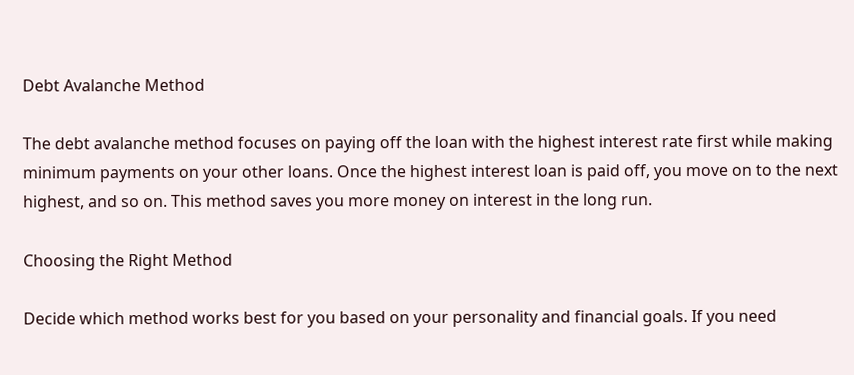Debt Avalanche Method

The debt avalanche method focuses on paying off the loan with the highest interest rate first while making minimum payments on your other loans. Once the highest interest loan is paid off, you move on to the next highest, and so on. This method saves you more money on interest in the long run.

Choosing the Right Method

Decide which method works best for you based on your personality and financial goals. If you need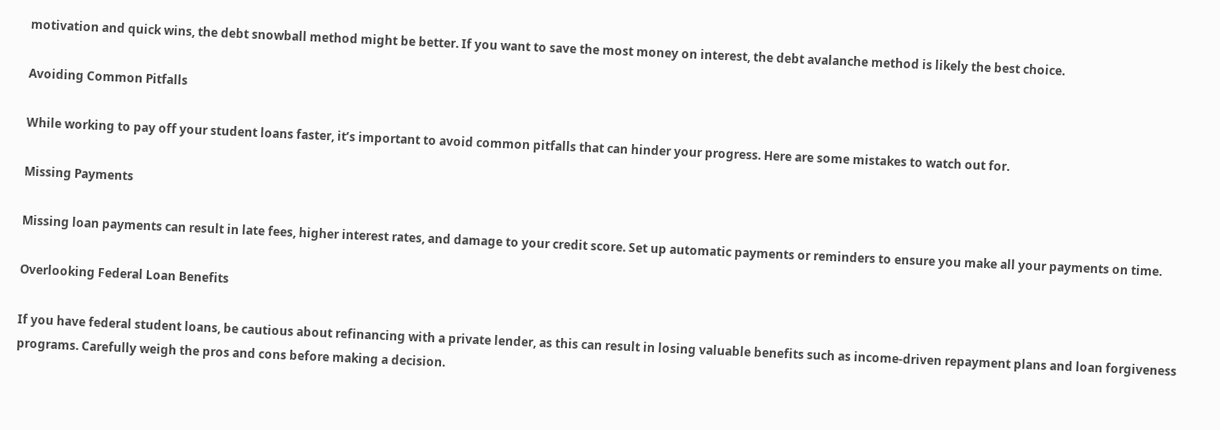motivation and quick wins, the debt snowball method might be better. If you want to save the most money on interest, the debt avalanche method is likely the best choice.

Avoiding Common Pitfalls

While working to pay off your student loans faster, it’s important to avoid common pitfalls that can hinder your progress. Here are some mistakes to watch out for.

Missing Payments

Missing loan payments can result in late fees, higher interest rates, and damage to your credit score. Set up automatic payments or reminders to ensure you make all your payments on time.

Overlooking Federal Loan Benefits

If you have federal student loans, be cautious about refinancing with a private lender, as this can result in losing valuable benefits such as income-driven repayment plans and loan forgiveness programs. Carefully weigh the pros and cons before making a decision.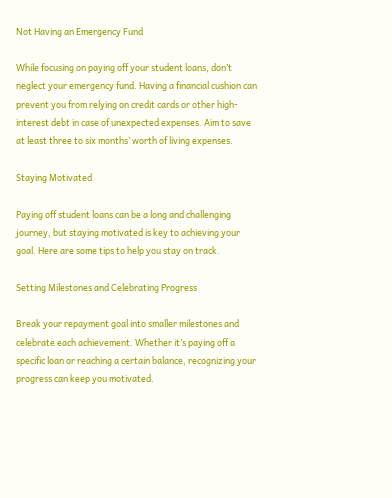Not Having an Emergency Fund

While focusing on paying off your student loans, don’t neglect your emergency fund. Having a financial cushion can prevent you from relying on credit cards or other high-interest debt in case of unexpected expenses. Aim to save at least three to six months’ worth of living expenses.

Staying Motivated

Paying off student loans can be a long and challenging journey, but staying motivated is key to achieving your goal. Here are some tips to help you stay on track.

Setting Milestones and Celebrating Progress

Break your repayment goal into smaller milestones and celebrate each achievement. Whether it’s paying off a specific loan or reaching a certain balance, recognizing your progress can keep you motivated.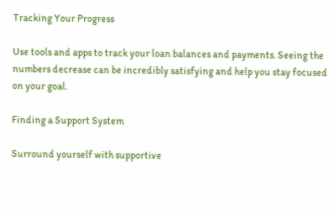Tracking Your Progress

Use tools and apps to track your loan balances and payments. Seeing the numbers decrease can be incredibly satisfying and help you stay focused on your goal.

Finding a Support System

Surround yourself with supportive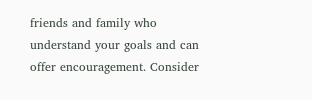friends and family who understand your goals and can offer encouragement. Consider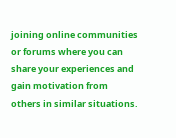joining online communities or forums where you can share your experiences and gain motivation from others in similar situations.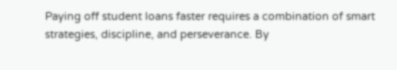Paying off student loans faster requires a combination of smart strategies, discipline, and perseverance. By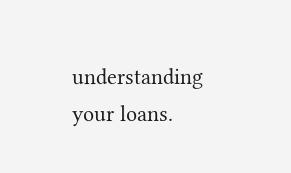understanding your loans.